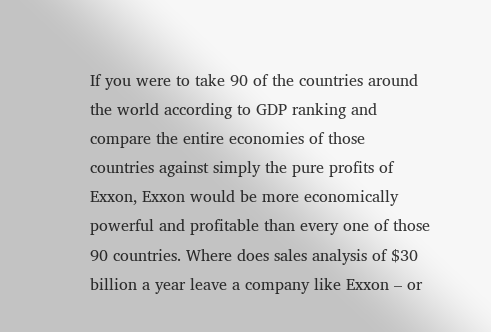If you were to take 90 of the countries around the world according to GDP ranking and compare the entire economies of those countries against simply the pure profits of Exxon, Exxon would be more economically powerful and profitable than every one of those 90 countries. Where does sales analysis of $30 billion a year leave a company like Exxon – or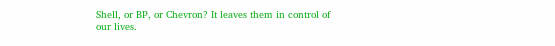Shell, or BP, or Chevron? It leaves them in control of our lives.